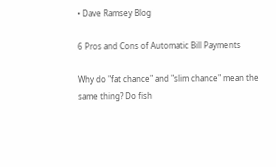• Dave Ramsey Blog

6 Pros and Cons of Automatic Bill Payments

Why do "fat chance" and "slim chance" mean the same thing? Do fish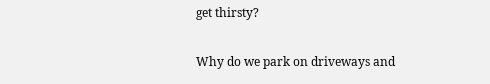get thirsty?

Why do we park on driveways and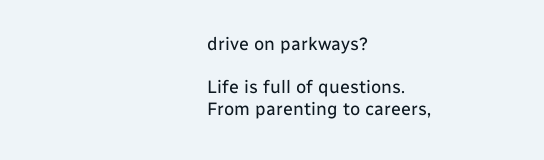drive on parkways?

Life is full of questions. From parenting to careers,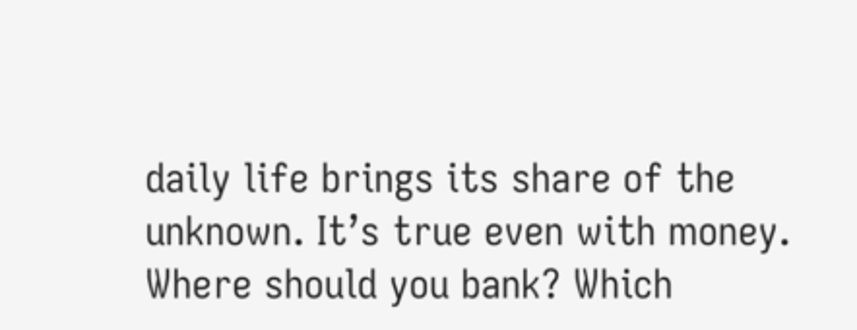daily life brings its share of the unknown. It’s true even with money. Where should you bank? Which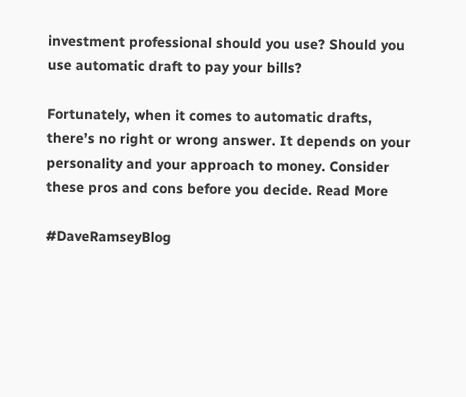investment professional should you use? Should you use automatic draft to pay your bills?

Fortunately, when it comes to automatic drafts, there’s no right or wrong answer. It depends on your personality and your approach to money. Consider these pros and cons before you decide. Read More

#DaveRamseyBlog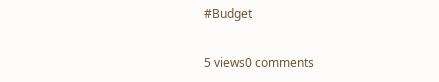#Budget

5 views0 comments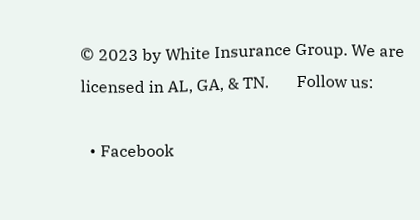© 2023 by White Insurance Group. We are licensed in AL, GA, & TN.       Follow us:

  • Facebook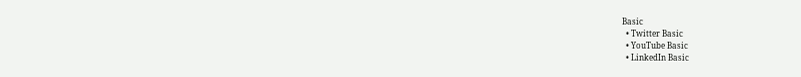Basic
  • Twitter Basic
  • YouTube Basic
  • LinkedIn Basic